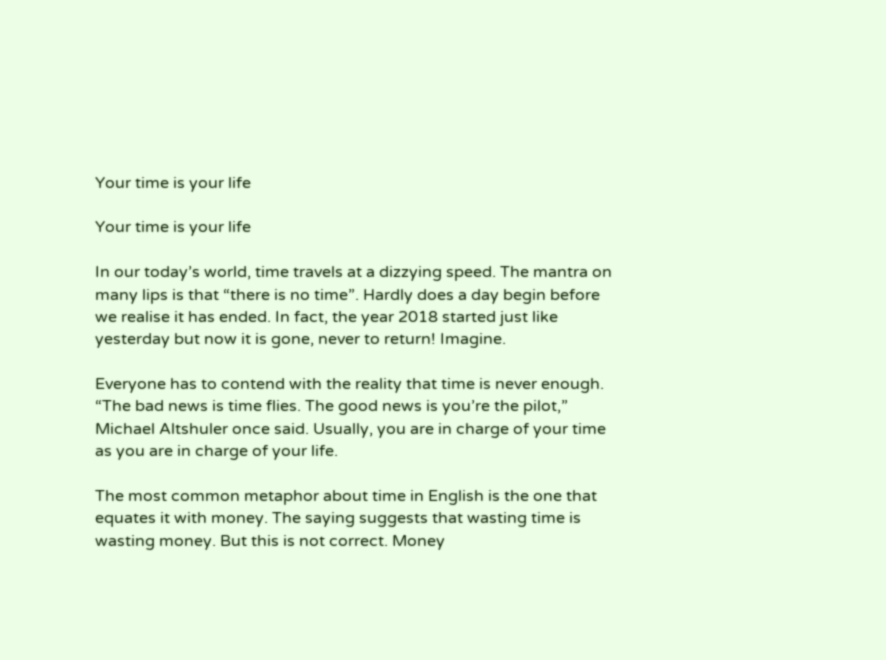Your time is your life

Your time is your life

In our today’s world, time travels at a dizzying speed. The mantra on many lips is that “there is no time”. Hardly does a day begin before we realise it has ended. In fact, the year 2018 started just like yesterday but now it is gone, never to return! Imagine.

Everyone has to contend with the reality that time is never enough. “The bad news is time flies. The good news is you’re the pilot,” Michael Altshuler once said. Usually, you are in charge of your time as you are in charge of your life.

The most common metaphor about time in English is the one that equates it with money. The saying suggests that wasting time is wasting money. But this is not correct. Money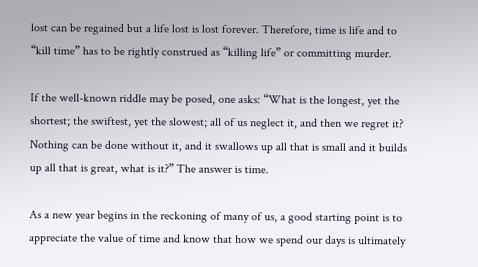lost can be regained but a life lost is lost forever. Therefore, time is life and to “kill time” has to be rightly construed as “killing life” or committing murder.

If the well-known riddle may be posed, one asks: “What is the longest, yet the shortest; the swiftest, yet the slowest; all of us neglect it, and then we regret it? Nothing can be done without it, and it swallows up all that is small and it builds up all that is great, what is it?” The answer is time.

As a new year begins in the reckoning of many of us, a good starting point is to appreciate the value of time and know that how we spend our days is ultimately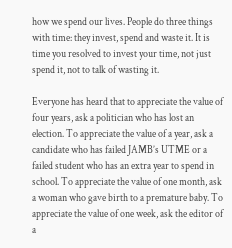how we spend our lives. People do three things with time: they invest, spend and waste it. It is time you resolved to invest your time, not just spend it, not to talk of wasting it.

Everyone has heard that to appreciate the value of four years, ask a politician who has lost an election. To appreciate the value of a year, ask a candidate who has failed JAMB’s UTME or a failed student who has an extra year to spend in school. To appreciate the value of one month, ask a woman who gave birth to a premature baby. To appreciate the value of one week, ask the editor of a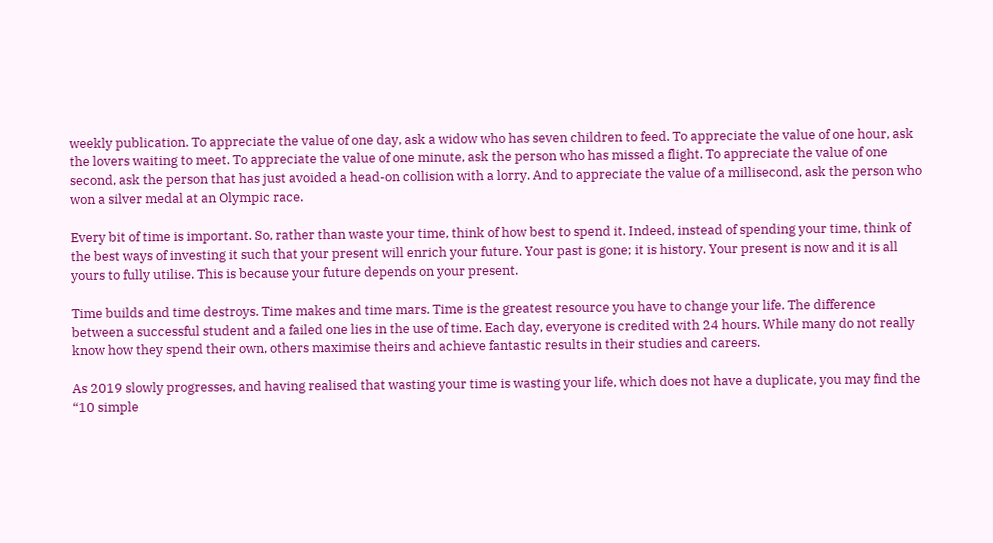weekly publication. To appreciate the value of one day, ask a widow who has seven children to feed. To appreciate the value of one hour, ask the lovers waiting to meet. To appreciate the value of one minute, ask the person who has missed a flight. To appreciate the value of one second, ask the person that has just avoided a head-on collision with a lorry. And to appreciate the value of a millisecond, ask the person who won a silver medal at an Olympic race.

Every bit of time is important. So, rather than waste your time, think of how best to spend it. Indeed, instead of spending your time, think of the best ways of investing it such that your present will enrich your future. Your past is gone; it is history. Your present is now and it is all yours to fully utilise. This is because your future depends on your present.

Time builds and time destroys. Time makes and time mars. Time is the greatest resource you have to change your life. The difference between a successful student and a failed one lies in the use of time. Each day, everyone is credited with 24 hours. While many do not really know how they spend their own, others maximise theirs and achieve fantastic results in their studies and careers.

As 2019 slowly progresses, and having realised that wasting your time is wasting your life, which does not have a duplicate, you may find the “10 simple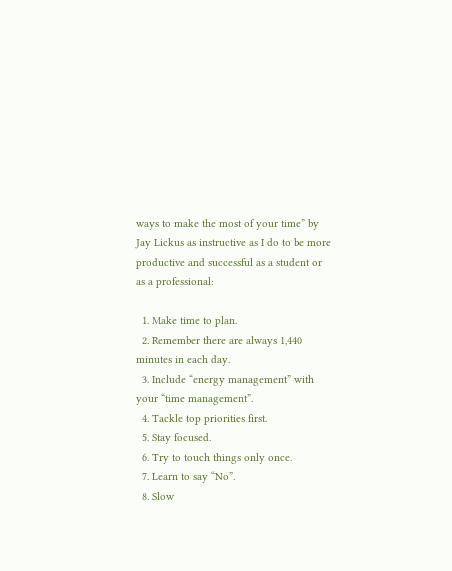ways to make the most of your time” by Jay Lickus as instructive as I do to be more productive and successful as a student or as a professional:

  1. Make time to plan.
  2. Remember there are always 1,440 minutes in each day.
  3. Include “energy management” with your “time management”.
  4. Tackle top priorities first.
  5. Stay focused.
  6. Try to touch things only once.
  7. Learn to say “No”.
  8. Slow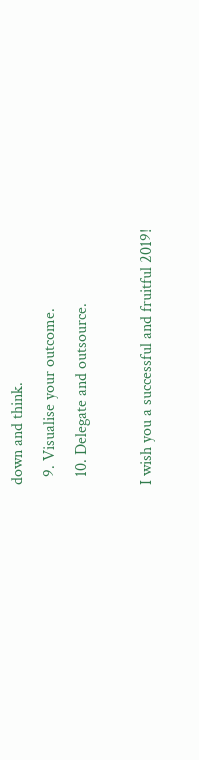down and think.
  9. Visualise your outcome.
  10. Delegate and outsource.

I wish you a successful and fruitful 2019!